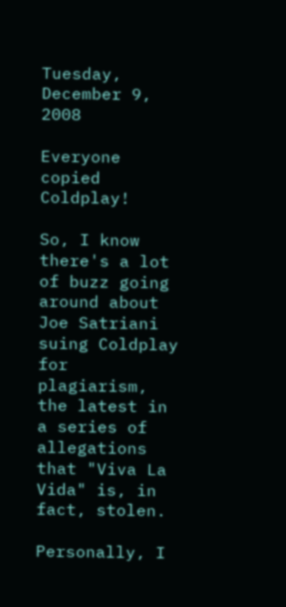Tuesday, December 9, 2008

Everyone copied Coldplay!

So, I know there's a lot of buzz going around about Joe Satriani suing Coldplay for plagiarism, the latest in a series of allegations that "Viva La Vida" is, in fact, stolen.

Personally, I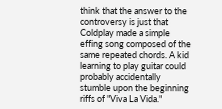think that the answer to the controversy is just that Coldplay made a simple effing song composed of the same repeated chords. A kid learning to play guitar could probably accidentally stumble upon the beginning riffs of "Viva La Vida."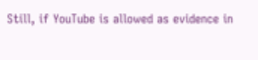Still, if YouTube is allowed as evidence in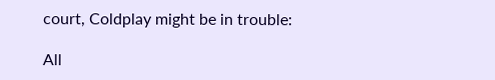court, Coldplay might be in trouble:

All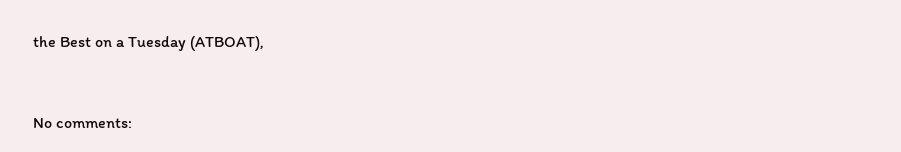the Best on a Tuesday (ATBOAT),


No comments: